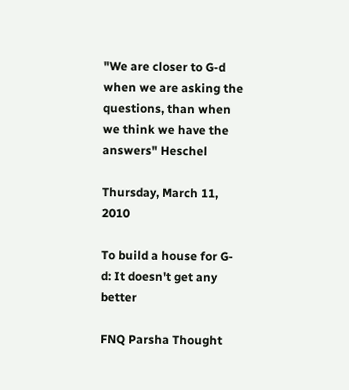"We are closer to G-d when we are asking the questions, than when we think we have the answers" Heschel

Thursday, March 11, 2010

To build a house for G-d: It doesn't get any better

FNQ Parsha Thought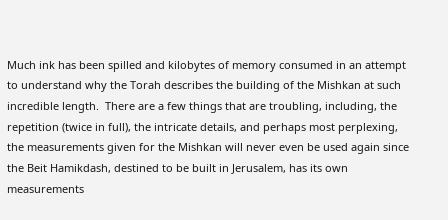Much ink has been spilled and kilobytes of memory consumed in an attempt to understand why the Torah describes the building of the Mishkan at such incredible length.  There are a few things that are troubling, including, the repetition (twice in full), the intricate details, and perhaps most perplexing, the measurements given for the Mishkan will never even be used again since the Beit Hamikdash, destined to be built in Jerusalem, has its own measurements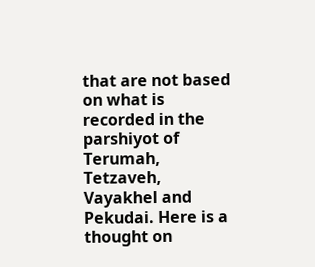that are not based on what is recorded in the parshiyot of Terumah, Tetzaveh, Vayakhel and Pekudai. Here is a thought on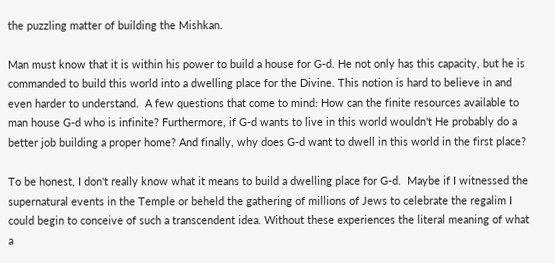the puzzling matter of building the Mishkan.

Man must know that it is within his power to build a house for G-d. He not only has this capacity, but he is commanded to build this world into a dwelling place for the Divine. This notion is hard to believe in and even harder to understand.  A few questions that come to mind: How can the finite resources available to man house G-d who is infinite? Furthermore, if G-d wants to live in this world wouldn't He probably do a better job building a proper home? And finally, why does G-d want to dwell in this world in the first place?

To be honest, I don't really know what it means to build a dwelling place for G-d.  Maybe if I witnessed the supernatural events in the Temple or beheld the gathering of millions of Jews to celebrate the regalim I could begin to conceive of such a transcendent idea. Without these experiences the literal meaning of what a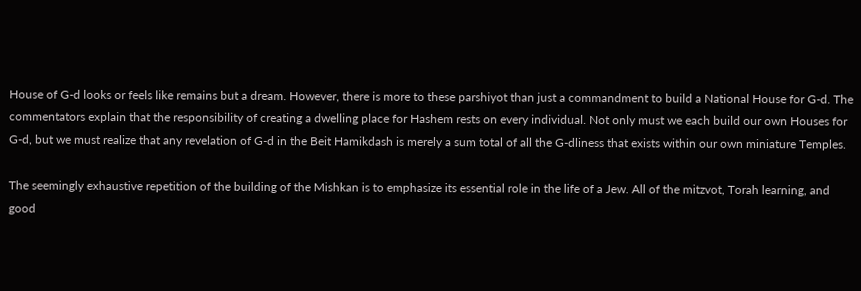House of G-d looks or feels like remains but a dream. However, there is more to these parshiyot than just a commandment to build a National House for G-d. The commentators explain that the responsibility of creating a dwelling place for Hashem rests on every individual. Not only must we each build our own Houses for G-d, but we must realize that any revelation of G-d in the Beit Hamikdash is merely a sum total of all the G-dliness that exists within our own miniature Temples.

The seemingly exhaustive repetition of the building of the Mishkan is to emphasize its essential role in the life of a Jew. All of the mitzvot, Torah learning, and good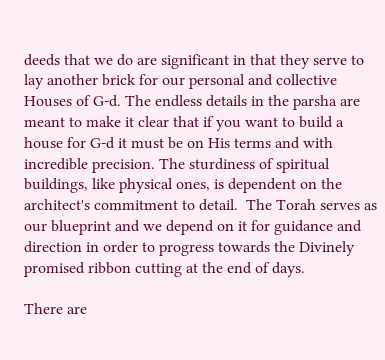deeds that we do are significant in that they serve to lay another brick for our personal and collective Houses of G-d. The endless details in the parsha are meant to make it clear that if you want to build a house for G-d it must be on His terms and with incredible precision. The sturdiness of spiritual buildings, like physical ones, is dependent on the architect's commitment to detail.  The Torah serves as our blueprint and we depend on it for guidance and direction in order to progress towards the Divinely promised ribbon cutting at the end of days.

There are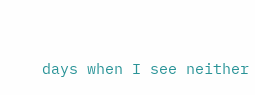days when I see neither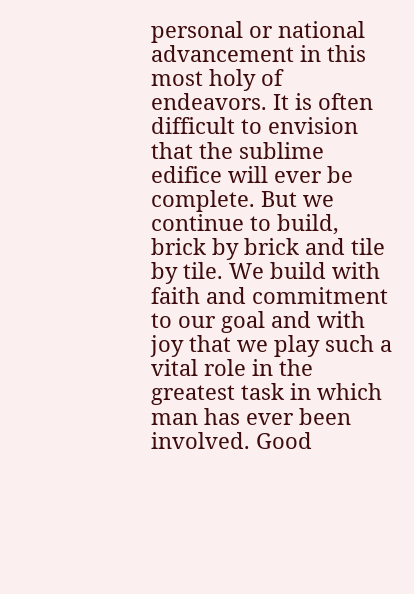personal or national advancement in this most holy of endeavors. It is often difficult to envision that the sublime edifice will ever be complete. But we continue to build, brick by brick and tile by tile. We build with faith and commitment to our goal and with joy that we play such a vital role in the greatest task in which man has ever been involved. Good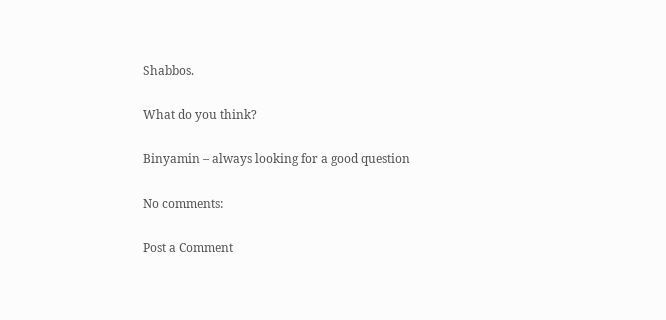Shabbos.

What do you think?

Binyamin – always looking for a good question

No comments:

Post a Comment